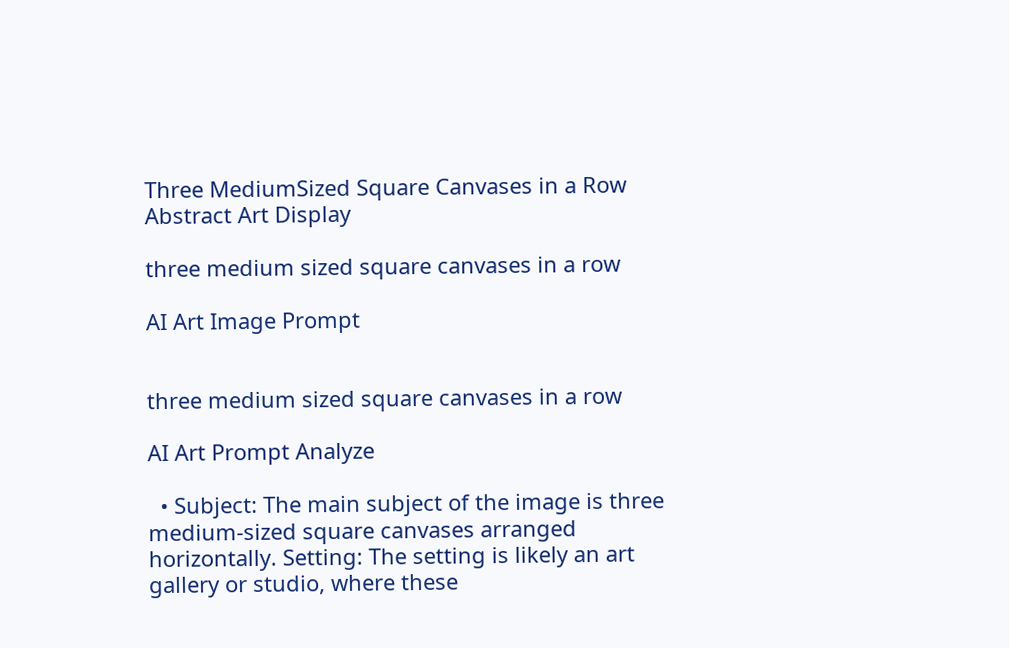Three MediumSized Square Canvases in a Row Abstract Art Display

three medium sized square canvases in a row

AI Art Image Prompt


three medium sized square canvases in a row

AI Art Prompt Analyze

  • Subject: The main subject of the image is three medium-sized square canvases arranged horizontally. Setting: The setting is likely an art gallery or studio, where these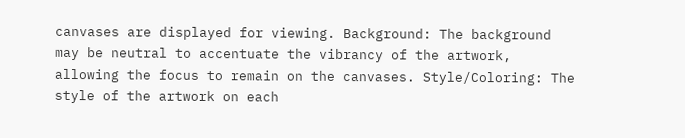canvases are displayed for viewing. Background: The background may be neutral to accentuate the vibrancy of the artwork, allowing the focus to remain on the canvases. Style/Coloring: The style of the artwork on each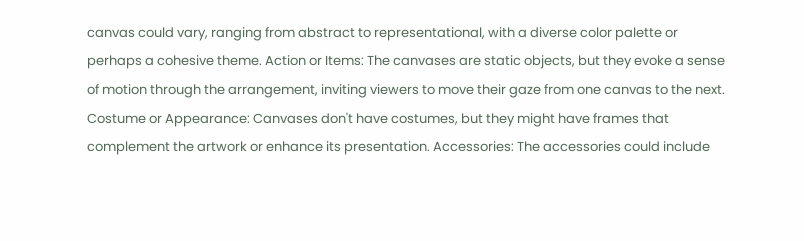canvas could vary, ranging from abstract to representational, with a diverse color palette or perhaps a cohesive theme. Action or Items: The canvases are static objects, but they evoke a sense of motion through the arrangement, inviting viewers to move their gaze from one canvas to the next. Costume or Appearance: Canvases don't have costumes, but they might have frames that complement the artwork or enhance its presentation. Accessories: The accessories could include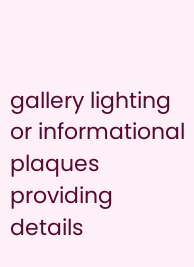gallery lighting or informational plaques providing details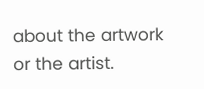about the artwork or the artist.